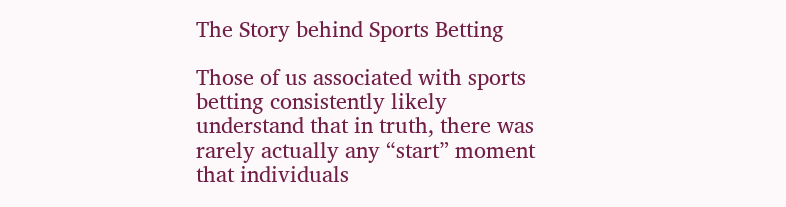The Story behind Sports Betting

Those of us associated with sports betting consistently likely understand that in truth, there was rarely actually any “start” moment that individuals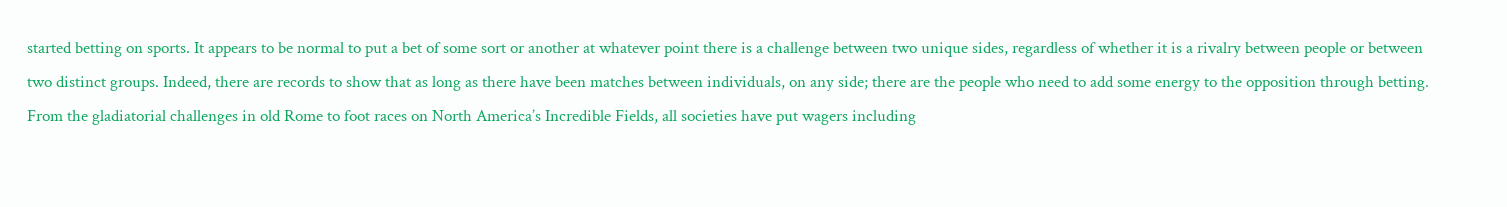started betting on sports. It appears to be normal to put a bet of some sort or another at whatever point there is a challenge between two unique sides, regardless of whether it is a rivalry between people or between two distinct groups. Indeed, there are records to show that as long as there have been matches between individuals, on any side; there are the people who need to add some energy to the opposition through betting. From the gladiatorial challenges in old Rome to foot races on North America’s Incredible Fields, all societies have put wagers including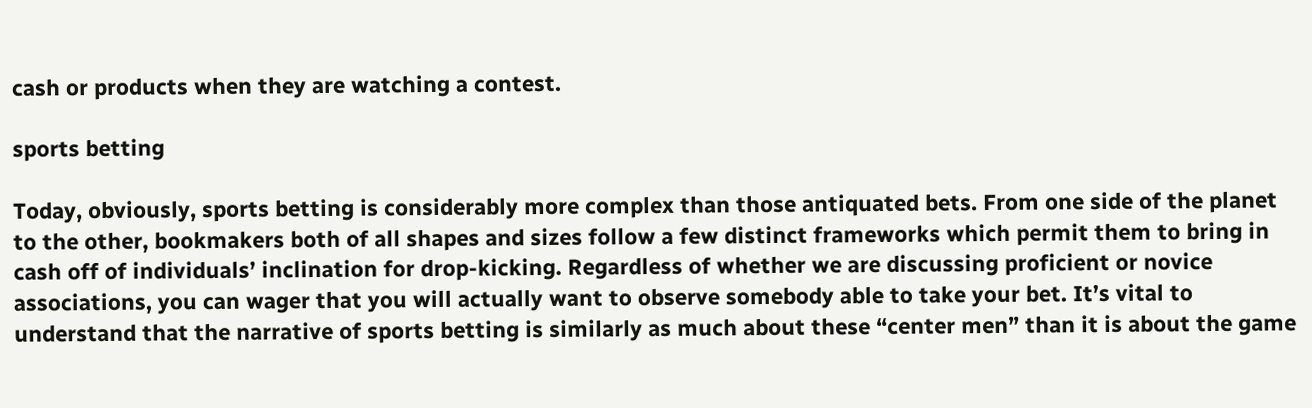cash or products when they are watching a contest.

sports betting

Today, obviously, sports betting is considerably more complex than those antiquated bets. From one side of the planet to the other, bookmakers both of all shapes and sizes follow a few distinct frameworks which permit them to bring in cash off of individuals’ inclination for drop-kicking. Regardless of whether we are discussing proficient or novice associations, you can wager that you will actually want to observe somebody able to take your bet. It’s vital to understand that the narrative of sports betting is similarly as much about these “center men” than it is about the game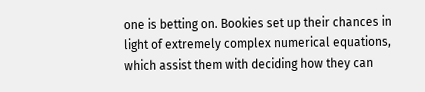one is betting on. Bookies set up their chances in light of extremely complex numerical equations, which assist them with deciding how they can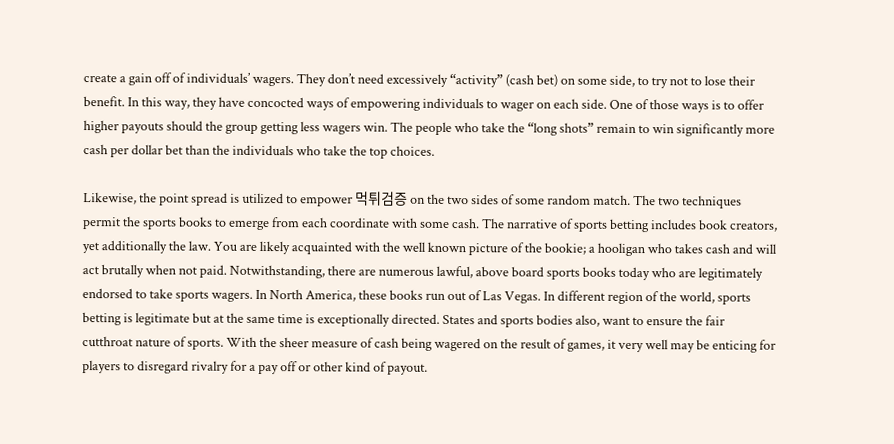create a gain off of individuals’ wagers. They don’t need excessively “activity” (cash bet) on some side, to try not to lose their benefit. In this way, they have concocted ways of empowering individuals to wager on each side. One of those ways is to offer higher payouts should the group getting less wagers win. The people who take the “long shots” remain to win significantly more cash per dollar bet than the individuals who take the top choices.

Likewise, the point spread is utilized to empower 먹튀검증 on the two sides of some random match. The two techniques permit the sports books to emerge from each coordinate with some cash. The narrative of sports betting includes book creators, yet additionally the law. You are likely acquainted with the well known picture of the bookie; a hooligan who takes cash and will act brutally when not paid. Notwithstanding, there are numerous lawful, above board sports books today who are legitimately endorsed to take sports wagers. In North America, these books run out of Las Vegas. In different region of the world, sports betting is legitimate but at the same time is exceptionally directed. States and sports bodies also, want to ensure the fair cutthroat nature of sports. With the sheer measure of cash being wagered on the result of games, it very well may be enticing for players to disregard rivalry for a pay off or other kind of payout.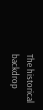The historical backdrop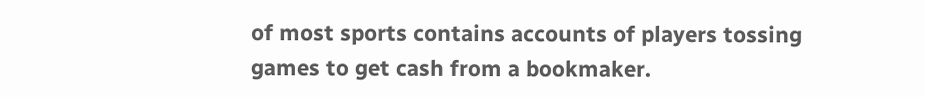of most sports contains accounts of players tossing games to get cash from a bookmaker.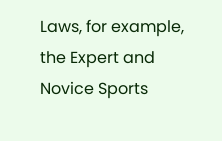Laws, for example, the Expert and Novice Sports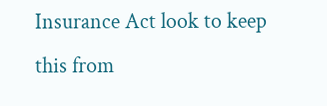Insurance Act look to keep this from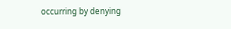occurring by denying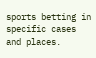sports betting in specific cases and places.